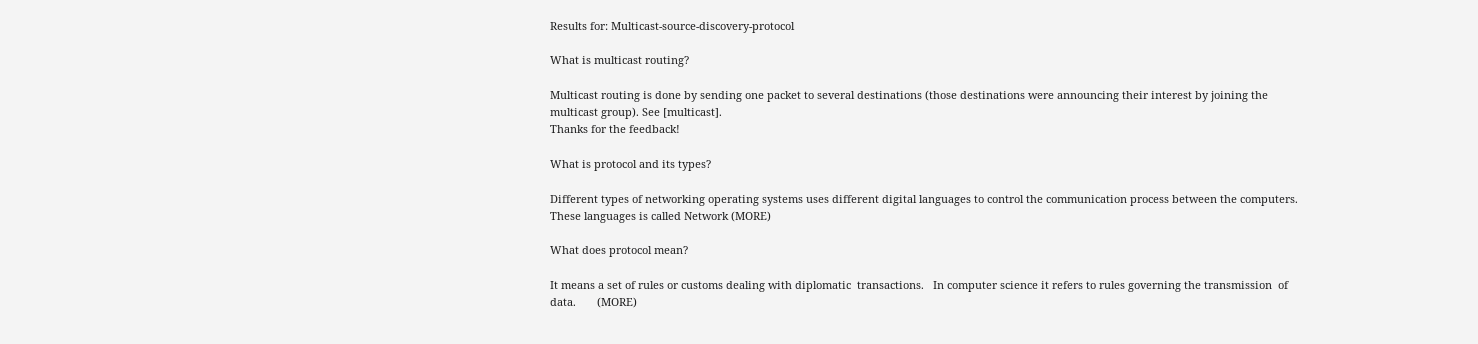Results for: Multicast-source-discovery-protocol

What is multicast routing?

Multicast routing is done by sending one packet to several destinations (those destinations were announcing their interest by joining the multicast group). See [multicast].
Thanks for the feedback!

What is protocol and its types?

Different types of networking operating systems uses different digital languages to control the communication process between the computers. These languages is called Network (MORE)

What does protocol mean?

It means a set of rules or customs dealing with diplomatic  transactions.   In computer science it refers to rules governing the transmission  of data.       (MORE)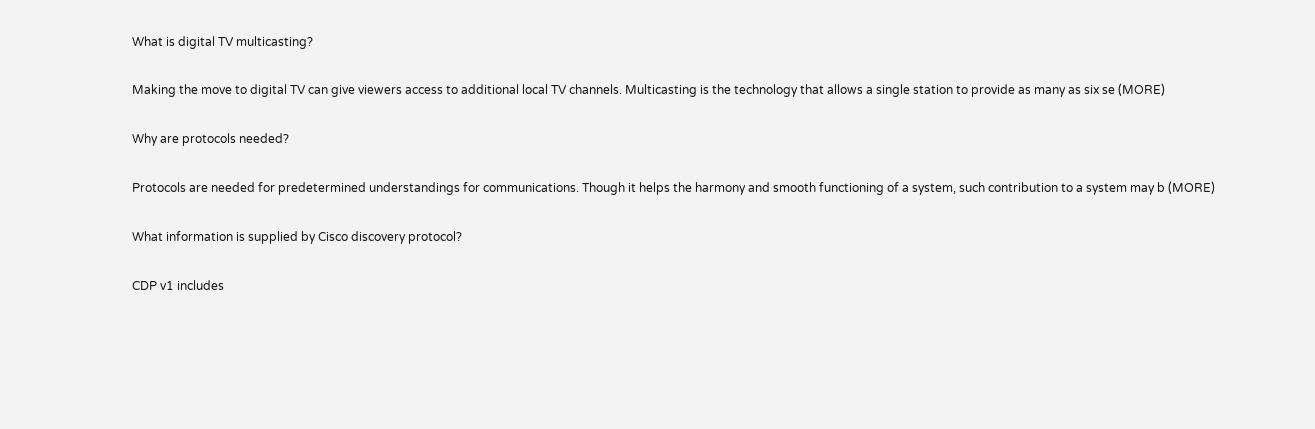What is digital TV multicasting?

Making the move to digital TV can give viewers access to additional local TV channels. Multicasting is the technology that allows a single station to provide as many as six se (MORE)

Why are protocols needed?

Protocols are needed for predetermined understandings for communications. Though it helps the harmony and smooth functioning of a system, such contribution to a system may b (MORE)

What information is supplied by Cisco discovery protocol?

CDP v1 includes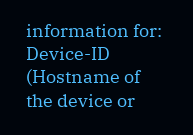information for: Device-ID (Hostname of the device or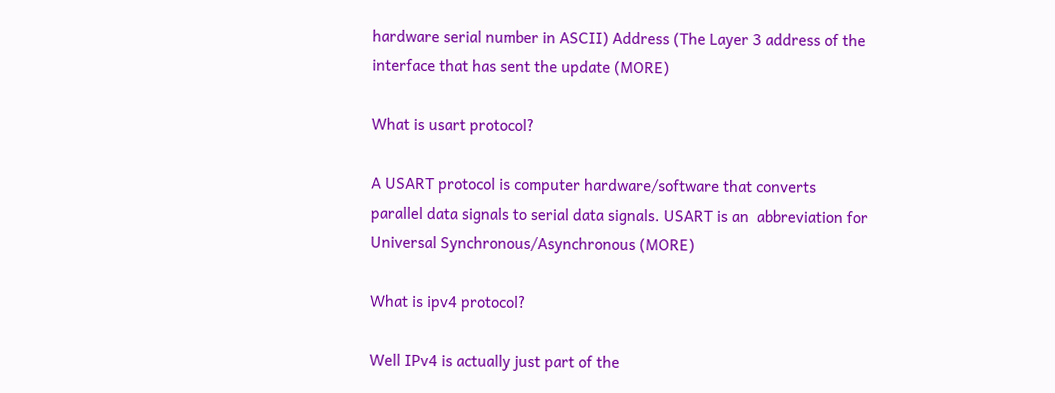hardware serial number in ASCII) Address (The Layer 3 address of the interface that has sent the update (MORE)

What is usart protocol?

A USART protocol is computer hardware/software that converts  parallel data signals to serial data signals. USART is an  abbreviation for Universal Synchronous/Asynchronous (MORE)

What is ipv4 protocol?

Well IPv4 is actually just part of the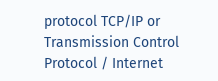protocol TCP/IP or Transmission Control Protocol / Internet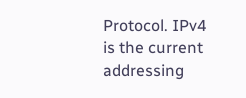Protocol. IPv4 is the current addressing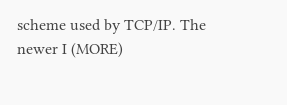scheme used by TCP/IP. The newer I (MORE)